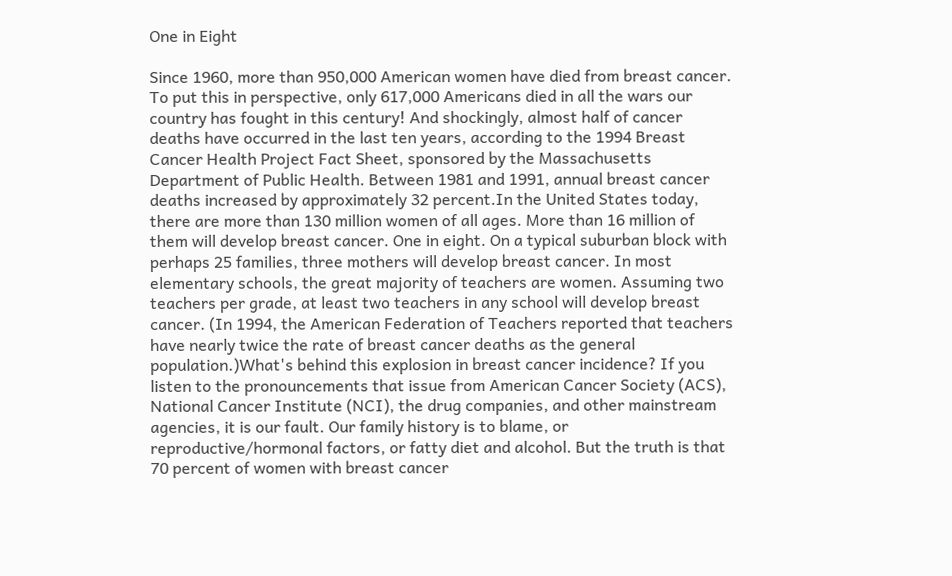One in Eight

Since 1960, more than 950,000 American women have died from breast cancer. To put this in perspective, only 617,000 Americans died in all the wars our country has fought in this century! And shockingly, almost half of cancer deaths have occurred in the last ten years, according to the 1994 Breast Cancer Health Project Fact Sheet, sponsored by the Massachusetts Department of Public Health. Between 1981 and 1991, annual breast cancer deaths increased by approximately 32 percent.In the United States today, there are more than 130 million women of all ages. More than 16 million of them will develop breast cancer. One in eight. On a typical suburban block with perhaps 25 families, three mothers will develop breast cancer. In most elementary schools, the great majority of teachers are women. Assuming two teachers per grade, at least two teachers in any school will develop breast cancer. (In 1994, the American Federation of Teachers reported that teachers have nearly twice the rate of breast cancer deaths as the general population.)What's behind this explosion in breast cancer incidence? If you listen to the pronouncements that issue from American Cancer Society (ACS), National Cancer Institute (NCI), the drug companies, and other mainstream agencies, it is our fault. Our family history is to blame, or reproductive/hormonal factors, or fatty diet and alcohol. But the truth is that 70 percent of women with breast cancer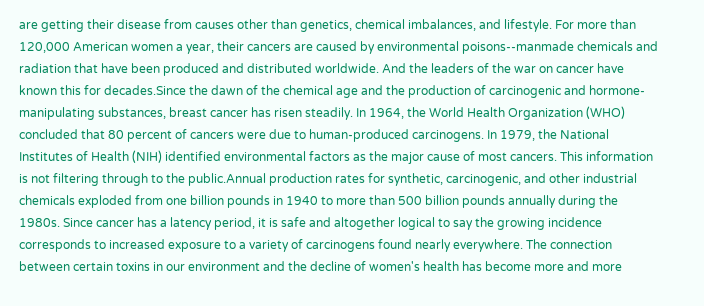are getting their disease from causes other than genetics, chemical imbalances, and lifestyle. For more than 120,000 American women a year, their cancers are caused by environmental poisons--manmade chemicals and radiation that have been produced and distributed worldwide. And the leaders of the war on cancer have known this for decades.Since the dawn of the chemical age and the production of carcinogenic and hormone-manipulating substances, breast cancer has risen steadily. In 1964, the World Health Organization (WHO) concluded that 80 percent of cancers were due to human-produced carcinogens. In 1979, the National Institutes of Health (NIH) identified environmental factors as the major cause of most cancers. This information is not filtering through to the public.Annual production rates for synthetic, carcinogenic, and other industrial chemicals exploded from one billion pounds in 1940 to more than 500 billion pounds annually during the 1980s. Since cancer has a latency period, it is safe and altogether logical to say the growing incidence corresponds to increased exposure to a variety of carcinogens found nearly everywhere. The connection between certain toxins in our environment and the decline of women's health has become more and more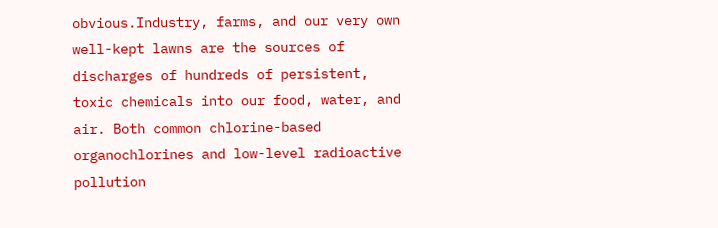obvious.Industry, farms, and our very own well-kept lawns are the sources of discharges of hundreds of persistent, toxic chemicals into our food, water, and air. Both common chlorine-based organochlorines and low-level radioactive pollution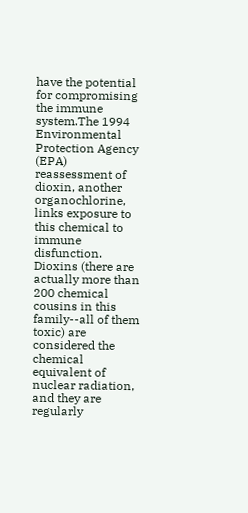have the potential for compromising the immune system.The 1994 Environmental Protection Agency (EPA) reassessment of dioxin, another organochlorine, links exposure to this chemical to immune disfunction. Dioxins (there are actually more than 200 chemical cousins in this family--all of them toxic) are considered the chemical equivalent of nuclear radiation, and they are regularly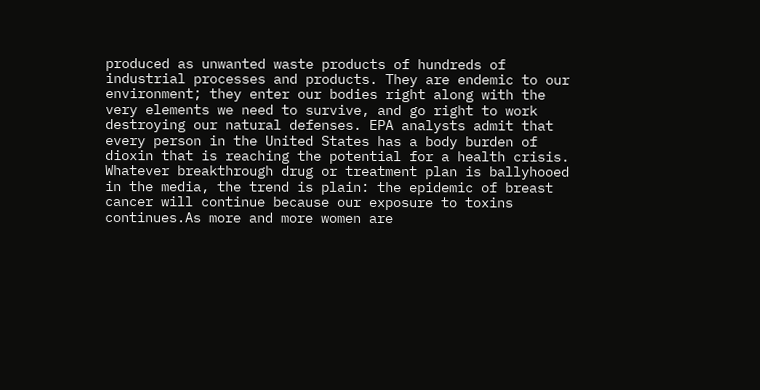produced as unwanted waste products of hundreds of industrial processes and products. They are endemic to our environment; they enter our bodies right along with the very elements we need to survive, and go right to work destroying our natural defenses. EPA analysts admit that every person in the United States has a body burden of dioxin that is reaching the potential for a health crisis. Whatever breakthrough drug or treatment plan is ballyhooed in the media, the trend is plain: the epidemic of breast cancer will continue because our exposure to toxins continues.As more and more women are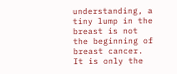understanding, a tiny lump in the breast is not the beginning of breast cancer. It is only the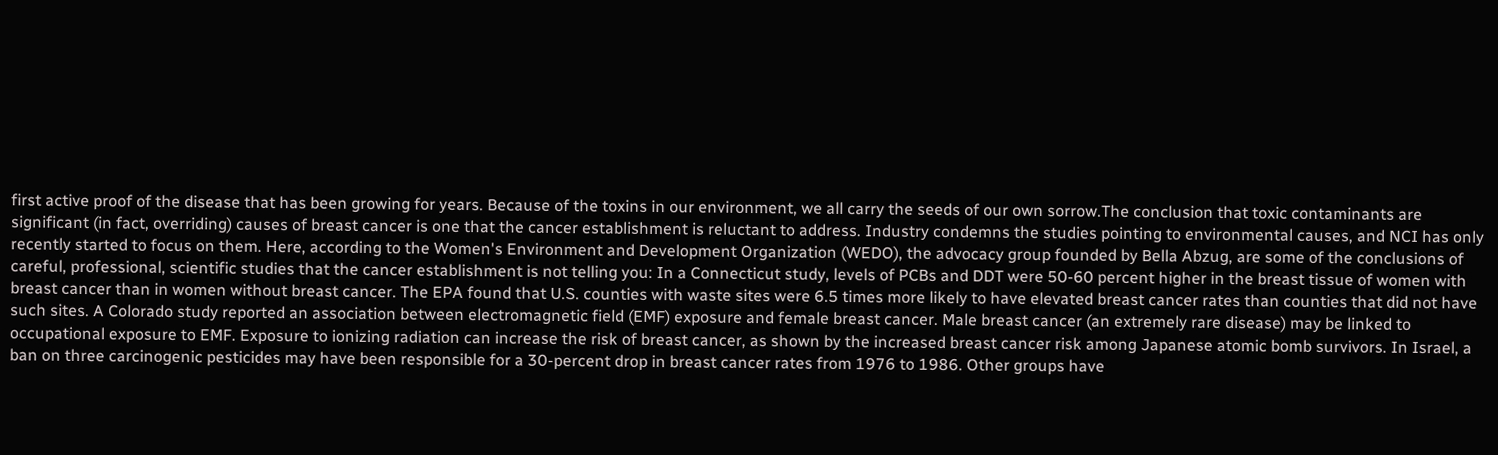first active proof of the disease that has been growing for years. Because of the toxins in our environment, we all carry the seeds of our own sorrow.The conclusion that toxic contaminants are significant (in fact, overriding) causes of breast cancer is one that the cancer establishment is reluctant to address. Industry condemns the studies pointing to environmental causes, and NCI has only recently started to focus on them. Here, according to the Women's Environment and Development Organization (WEDO), the advocacy group founded by Bella Abzug, are some of the conclusions of careful, professional, scientific studies that the cancer establishment is not telling you: In a Connecticut study, levels of PCBs and DDT were 50-60 percent higher in the breast tissue of women with breast cancer than in women without breast cancer. The EPA found that U.S. counties with waste sites were 6.5 times more likely to have elevated breast cancer rates than counties that did not have such sites. A Colorado study reported an association between electromagnetic field (EMF) exposure and female breast cancer. Male breast cancer (an extremely rare disease) may be linked to occupational exposure to EMF. Exposure to ionizing radiation can increase the risk of breast cancer, as shown by the increased breast cancer risk among Japanese atomic bomb survivors. In Israel, a ban on three carcinogenic pesticides may have been responsible for a 30-percent drop in breast cancer rates from 1976 to 1986. Other groups have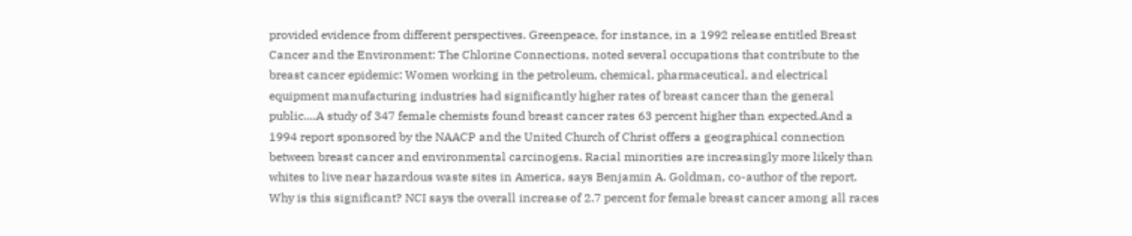provided evidence from different perspectives. Greenpeace, for instance, in a 1992 release entitled Breast Cancer and the Environment: The Chlorine Connections, noted several occupations that contribute to the breast cancer epidemic: Women working in the petroleum, chemical, pharmaceutical, and electrical equipment manufacturing industries had significantly higher rates of breast cancer than the general public....A study of 347 female chemists found breast cancer rates 63 percent higher than expected.And a 1994 report sponsored by the NAACP and the United Church of Christ offers a geographical connection between breast cancer and environmental carcinogens. Racial minorities are increasingly more likely than whites to live near hazardous waste sites in America, says Benjamin A. Goldman, co-author of the report. Why is this significant? NCI says the overall increase of 2.7 percent for female breast cancer among all races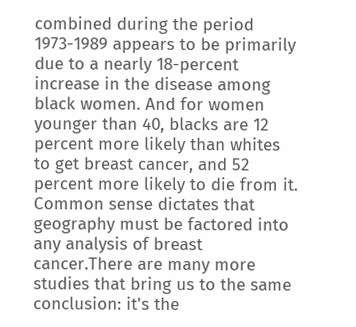combined during the period 1973-1989 appears to be primarily due to a nearly 18-percent increase in the disease among black women. And for women younger than 40, blacks are 12 percent more likely than whites to get breast cancer, and 52 percent more likely to die from it. Common sense dictates that geography must be factored into any analysis of breast cancer.There are many more studies that bring us to the same conclusion: it's the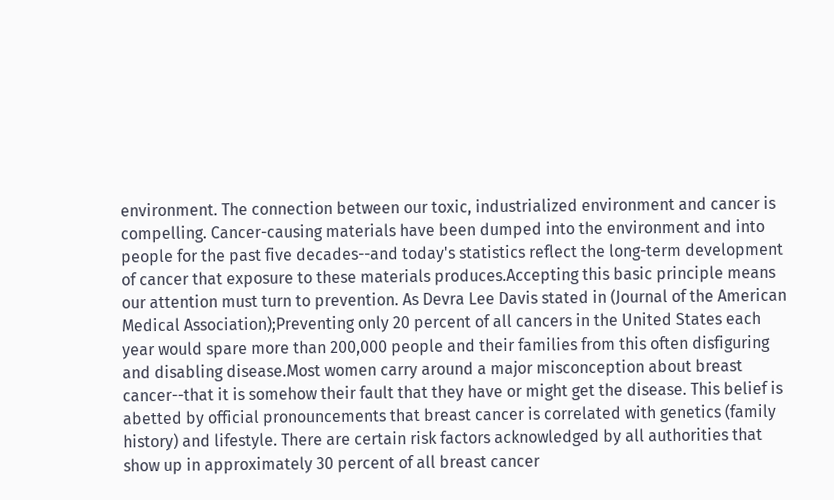environment. The connection between our toxic, industrialized environment and cancer is compelling. Cancer-causing materials have been dumped into the environment and into people for the past five decades--and today's statistics reflect the long-term development of cancer that exposure to these materials produces.Accepting this basic principle means our attention must turn to prevention. As Devra Lee Davis stated in (Journal of the American Medical Association);Preventing only 20 percent of all cancers in the United States each year would spare more than 200,000 people and their families from this often disfiguring and disabling disease.Most women carry around a major misconception about breast cancer--that it is somehow their fault that they have or might get the disease. This belief is abetted by official pronouncements that breast cancer is correlated with genetics (family history) and lifestyle. There are certain risk factors acknowledged by all authorities that show up in approximately 30 percent of all breast cancer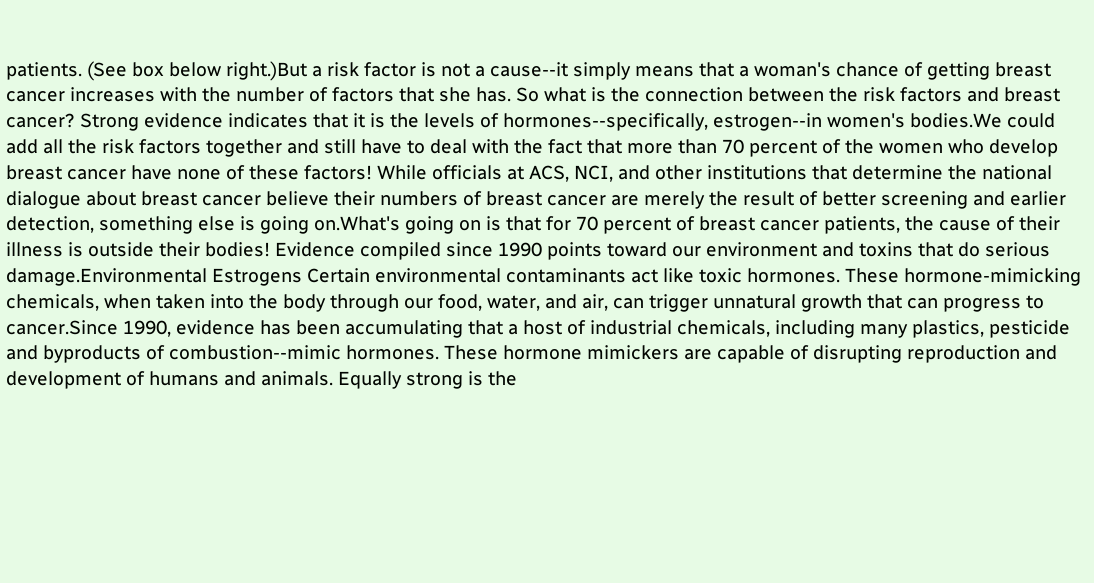patients. (See box below right.)But a risk factor is not a cause--it simply means that a woman's chance of getting breast cancer increases with the number of factors that she has. So what is the connection between the risk factors and breast cancer? Strong evidence indicates that it is the levels of hormones--specifically, estrogen--in women's bodies.We could add all the risk factors together and still have to deal with the fact that more than 70 percent of the women who develop breast cancer have none of these factors! While officials at ACS, NCI, and other institutions that determine the national dialogue about breast cancer believe their numbers of breast cancer are merely the result of better screening and earlier detection, something else is going on.What's going on is that for 70 percent of breast cancer patients, the cause of their illness is outside their bodies! Evidence compiled since 1990 points toward our environment and toxins that do serious damage.Environmental Estrogens Certain environmental contaminants act like toxic hormones. These hormone-mimicking chemicals, when taken into the body through our food, water, and air, can trigger unnatural growth that can progress to cancer.Since 1990, evidence has been accumulating that a host of industrial chemicals, including many plastics, pesticide and byproducts of combustion--mimic hormones. These hormone mimickers are capable of disrupting reproduction and development of humans and animals. Equally strong is the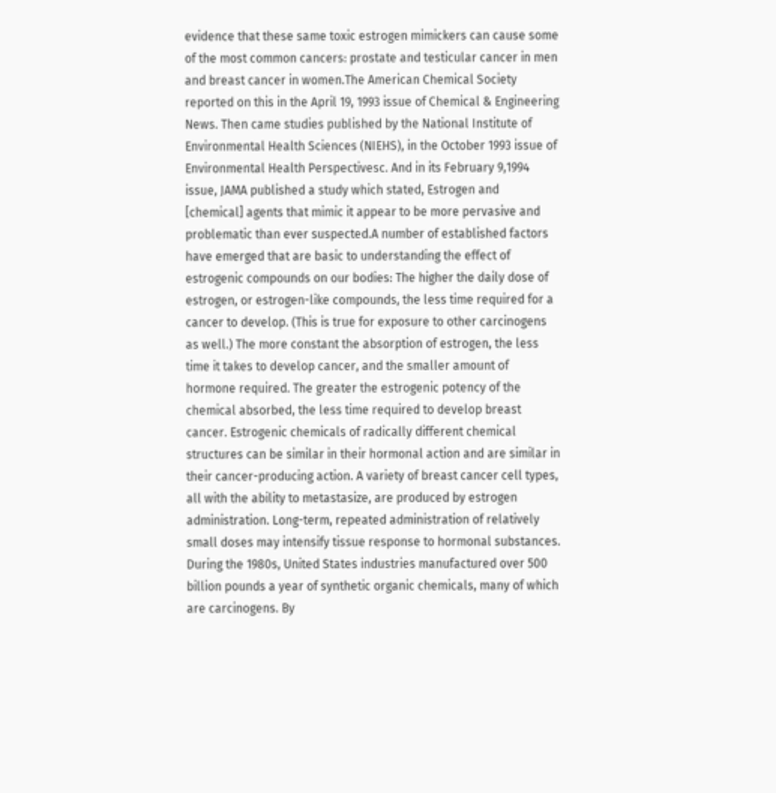evidence that these same toxic estrogen mimickers can cause some of the most common cancers: prostate and testicular cancer in men and breast cancer in women.The American Chemical Society reported on this in the April 19, 1993 issue of Chemical & Engineering News. Then came studies published by the National Institute of Environmental Health Sciences (NIEHS), in the October 1993 issue of Environmental Health Perspectivesc. And in its February 9,1994 issue, JAMA published a study which stated, Estrogen and [chemical] agents that mimic it appear to be more pervasive and problematic than ever suspected.A number of established factors have emerged that are basic to understanding the effect of estrogenic compounds on our bodies: The higher the daily dose of estrogen, or estrogen-like compounds, the less time required for a cancer to develop. (This is true for exposure to other carcinogens as well.) The more constant the absorption of estrogen, the less time it takes to develop cancer, and the smaller amount of hormone required. The greater the estrogenic potency of the chemical absorbed, the less time required to develop breast cancer. Estrogenic chemicals of radically different chemical structures can be similar in their hormonal action and are similar in their cancer-producing action. A variety of breast cancer cell types, all with the ability to metastasize, are produced by estrogen administration. Long-term, repeated administration of relatively small doses may intensify tissue response to hormonal substances. During the 1980s, United States industries manufactured over 500 billion pounds a year of synthetic organic chemicals, many of which are carcinogens. By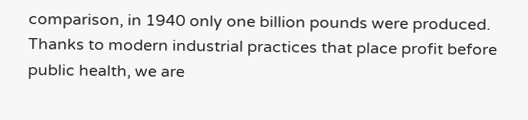comparison, in 1940 only one billion pounds were produced. Thanks to modern industrial practices that place profit before public health, we are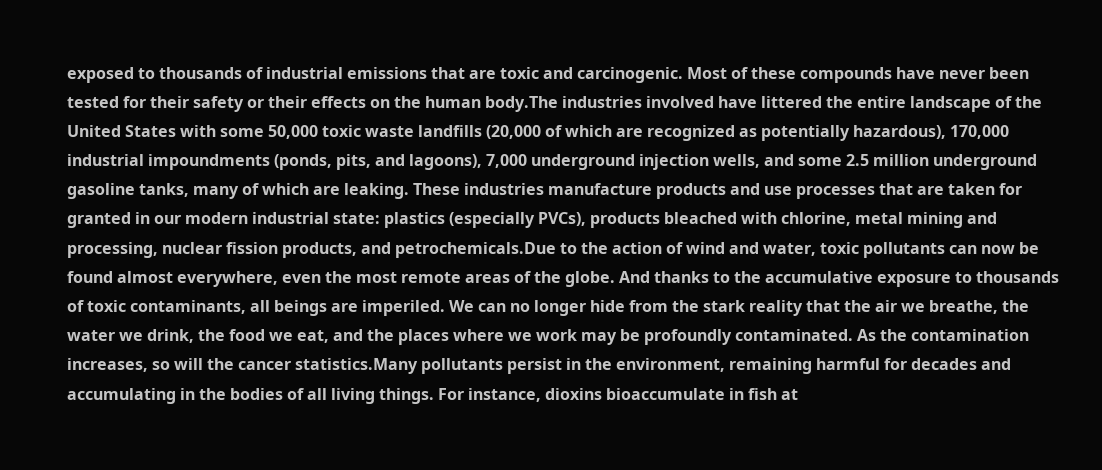exposed to thousands of industrial emissions that are toxic and carcinogenic. Most of these compounds have never been tested for their safety or their effects on the human body.The industries involved have littered the entire landscape of the United States with some 50,000 toxic waste landfills (20,000 of which are recognized as potentially hazardous), 170,000 industrial impoundments (ponds, pits, and lagoons), 7,000 underground injection wells, and some 2.5 million underground gasoline tanks, many of which are leaking. These industries manufacture products and use processes that are taken for granted in our modern industrial state: plastics (especially PVCs), products bleached with chlorine, metal mining and processing, nuclear fission products, and petrochemicals.Due to the action of wind and water, toxic pollutants can now be found almost everywhere, even the most remote areas of the globe. And thanks to the accumulative exposure to thousands of toxic contaminants, all beings are imperiled. We can no longer hide from the stark reality that the air we breathe, the water we drink, the food we eat, and the places where we work may be profoundly contaminated. As the contamination increases, so will the cancer statistics.Many pollutants persist in the environment, remaining harmful for decades and accumulating in the bodies of all living things. For instance, dioxins bioaccumulate in fish at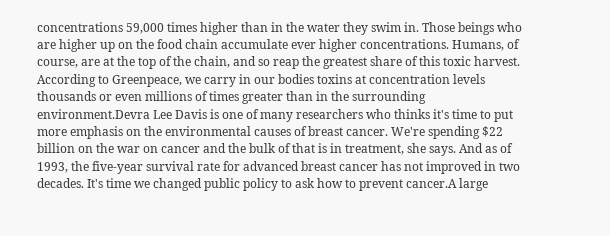concentrations 59,000 times higher than in the water they swim in. Those beings who are higher up on the food chain accumulate ever higher concentrations. Humans, of course, are at the top of the chain, and so reap the greatest share of this toxic harvest. According to Greenpeace, we carry in our bodies toxins at concentration levels thousands or even millions of times greater than in the surrounding environment.Devra Lee Davis is one of many researchers who thinks it's time to put more emphasis on the environmental causes of breast cancer. We're spending $22 billion on the war on cancer and the bulk of that is in treatment, she says. And as of 1993, the five-year survival rate for advanced breast cancer has not improved in two decades. It's time we changed public policy to ask how to prevent cancer.A large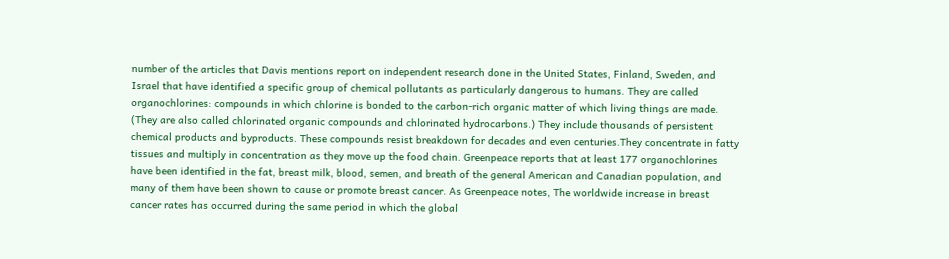number of the articles that Davis mentions report on independent research done in the United States, Finland, Sweden, and Israel that have identified a specific group of chemical pollutants as particularly dangerous to humans. They are called organochlorines: compounds in which chlorine is bonded to the carbon-rich organic matter of which living things are made. (They are also called chlorinated organic compounds and chlorinated hydrocarbons.) They include thousands of persistent chemical products and byproducts. These compounds resist breakdown for decades and even centuries.They concentrate in fatty tissues and multiply in concentration as they move up the food chain. Greenpeace reports that at least 177 organochlorines have been identified in the fat, breast milk, blood, semen, and breath of the general American and Canadian population, and many of them have been shown to cause or promote breast cancer. As Greenpeace notes, The worldwide increase in breast cancer rates has occurred during the same period in which the global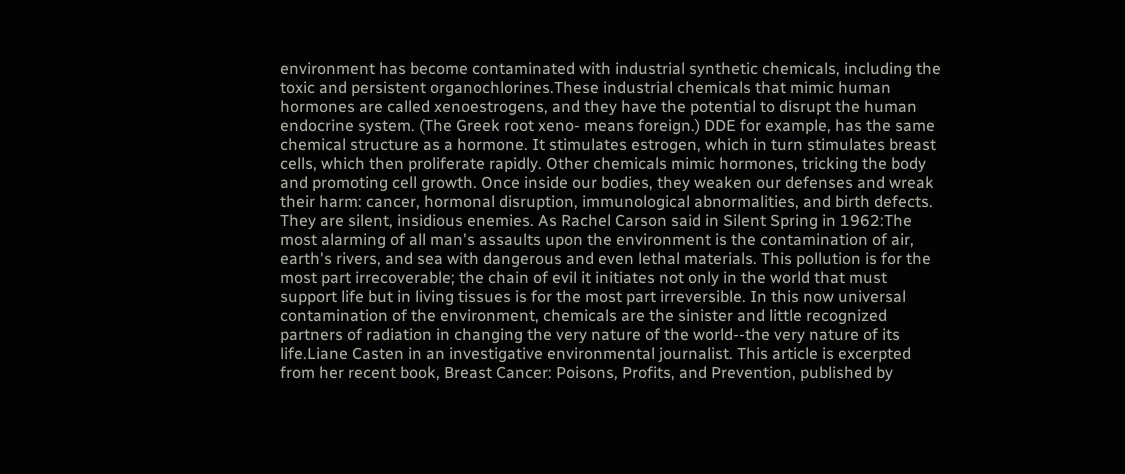environment has become contaminated with industrial synthetic chemicals, including the toxic and persistent organochlorines.These industrial chemicals that mimic human hormones are called xenoestrogens, and they have the potential to disrupt the human endocrine system. (The Greek root xeno- means foreign.) DDE for example, has the same chemical structure as a hormone. It stimulates estrogen, which in turn stimulates breast cells, which then proliferate rapidly. Other chemicals mimic hormones, tricking the body and promoting cell growth. Once inside our bodies, they weaken our defenses and wreak their harm: cancer, hormonal disruption, immunological abnormalities, and birth defects. They are silent, insidious enemies. As Rachel Carson said in Silent Spring in 1962:The most alarming of all man's assaults upon the environment is the contamination of air, earth's rivers, and sea with dangerous and even lethal materials. This pollution is for the most part irrecoverable; the chain of evil it initiates not only in the world that must support life but in living tissues is for the most part irreversible. In this now universal contamination of the environment, chemicals are the sinister and little recognized partners of radiation in changing the very nature of the world--the very nature of its life.Liane Casten in an investigative environmental journalist. This article is excerpted from her recent book, Breast Cancer: Poisons, Profits, and Prevention, published by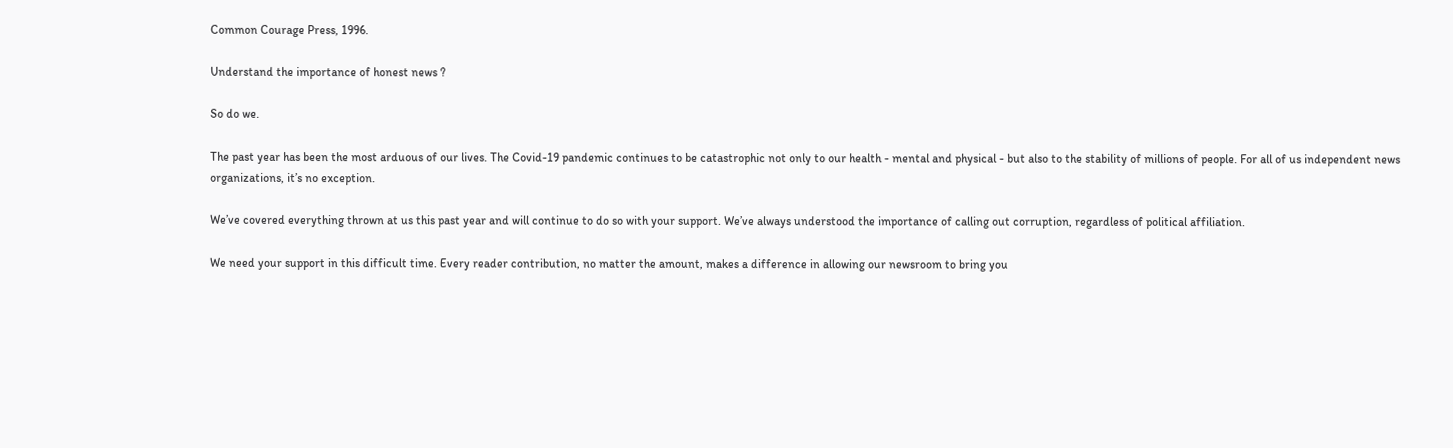Common Courage Press, 1996.

Understand the importance of honest news ?

So do we.

The past year has been the most arduous of our lives. The Covid-19 pandemic continues to be catastrophic not only to our health - mental and physical - but also to the stability of millions of people. For all of us independent news organizations, it’s no exception.

We’ve covered everything thrown at us this past year and will continue to do so with your support. We’ve always understood the importance of calling out corruption, regardless of political affiliation.

We need your support in this difficult time. Every reader contribution, no matter the amount, makes a difference in allowing our newsroom to bring you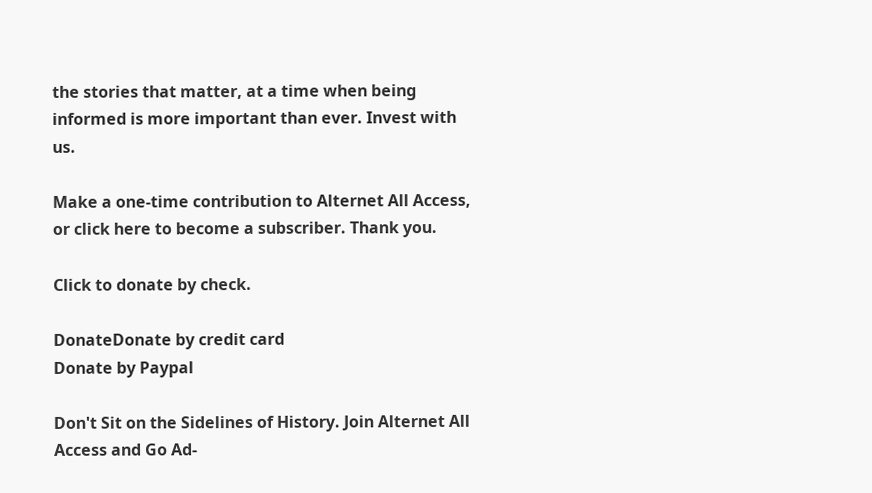the stories that matter, at a time when being informed is more important than ever. Invest with us.

Make a one-time contribution to Alternet All Access, or click here to become a subscriber. Thank you.

Click to donate by check.

DonateDonate by credit card
Donate by Paypal

Don't Sit on the Sidelines of History. Join Alternet All Access and Go Ad-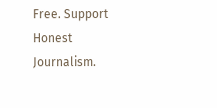Free. Support Honest Journalism.